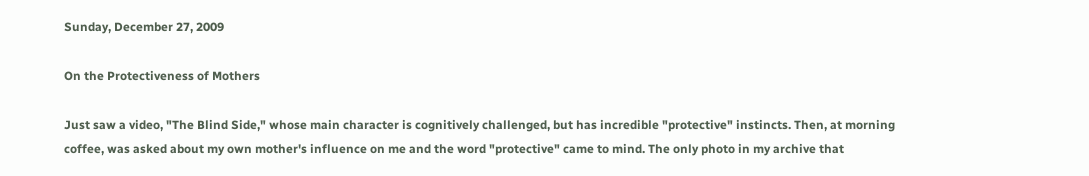Sunday, December 27, 2009

On the Protectiveness of Mothers

Just saw a video, "The Blind Side," whose main character is cognitively challenged, but has incredible "protective" instincts. Then, at morning coffee, was asked about my own mother's influence on me and the word "protective" came to mind. The only photo in my archive that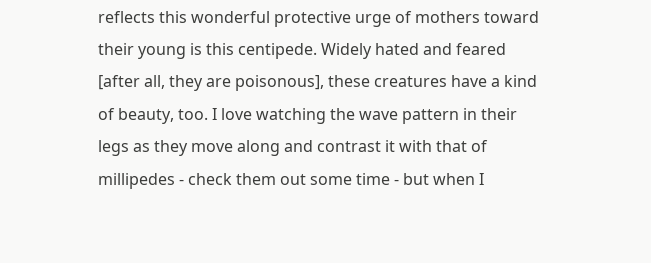reflects this wonderful protective urge of mothers toward their young is this centipede. Widely hated and feared [after all, they are poisonous], these creatures have a kind of beauty, too. I love watching the wave pattern in their legs as they move along and contrast it with that of millipedes - check them out some time - but when I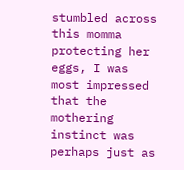stumbled across this momma protecting her eggs, I was most impressed that the mothering instinct was perhaps just as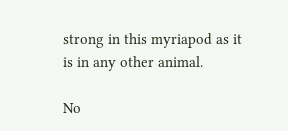strong in this myriapod as it is in any other animal.

No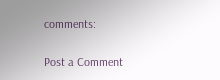comments:

Post a Comment